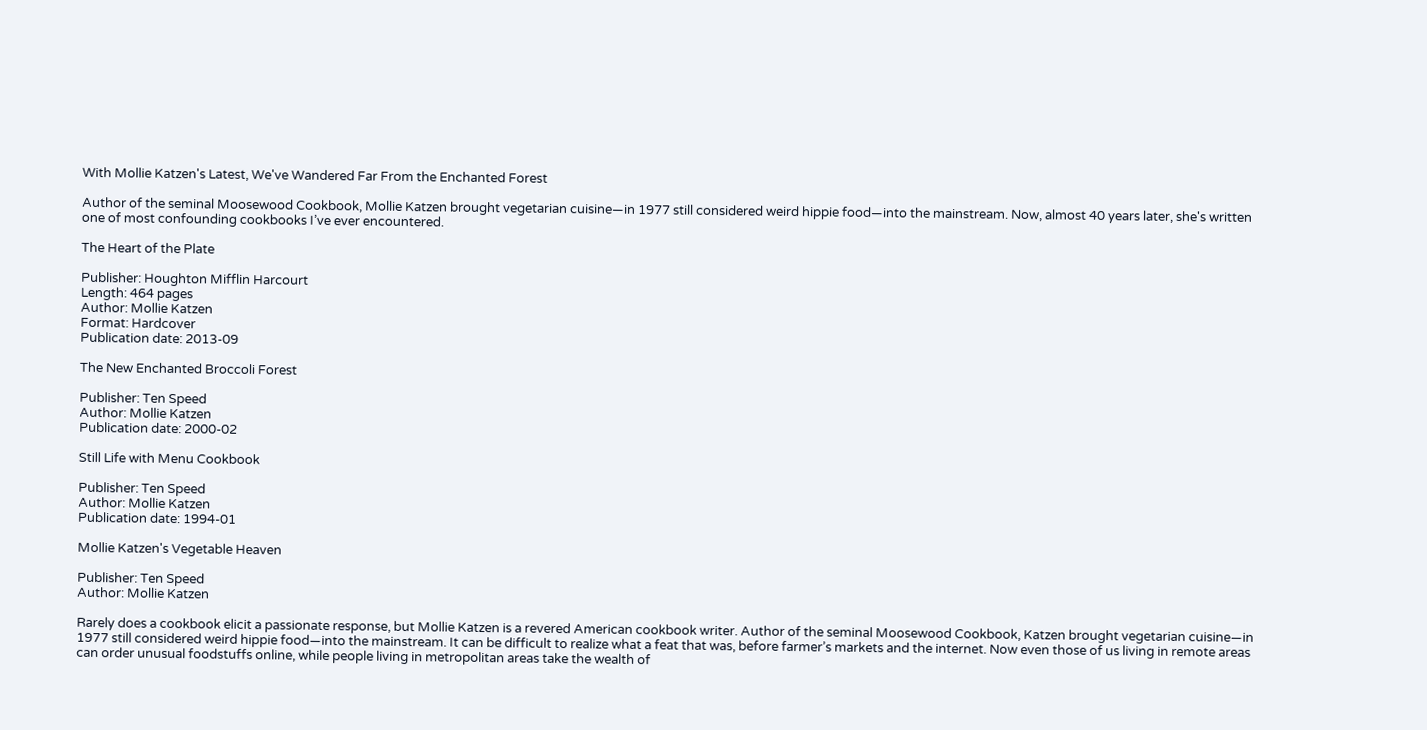With Mollie Katzen's Latest, We've Wandered Far From the Enchanted Forest

Author of the seminal Moosewood Cookbook, Mollie Katzen brought vegetarian cuisine—in 1977 still considered weird hippie food—into the mainstream. Now, almost 40 years later, she's written one of most confounding cookbooks I’ve ever encountered.

The Heart of the Plate

Publisher: Houghton Mifflin Harcourt
Length: 464 pages
Author: Mollie Katzen
Format: Hardcover
Publication date: 2013-09

The New Enchanted Broccoli Forest

Publisher: Ten Speed
Author: Mollie Katzen
Publication date: 2000-02

Still Life with Menu Cookbook

Publisher: Ten Speed
Author: Mollie Katzen
Publication date: 1994-01

Mollie Katzen's Vegetable Heaven

Publisher: Ten Speed
Author: Mollie Katzen

Rarely does a cookbook elicit a passionate response, but Mollie Katzen is a revered American cookbook writer. Author of the seminal Moosewood Cookbook, Katzen brought vegetarian cuisine—in 1977 still considered weird hippie food—into the mainstream. It can be difficult to realize what a feat that was, before farmer’s markets and the internet. Now even those of us living in remote areas can order unusual foodstuffs online, while people living in metropolitan areas take the wealth of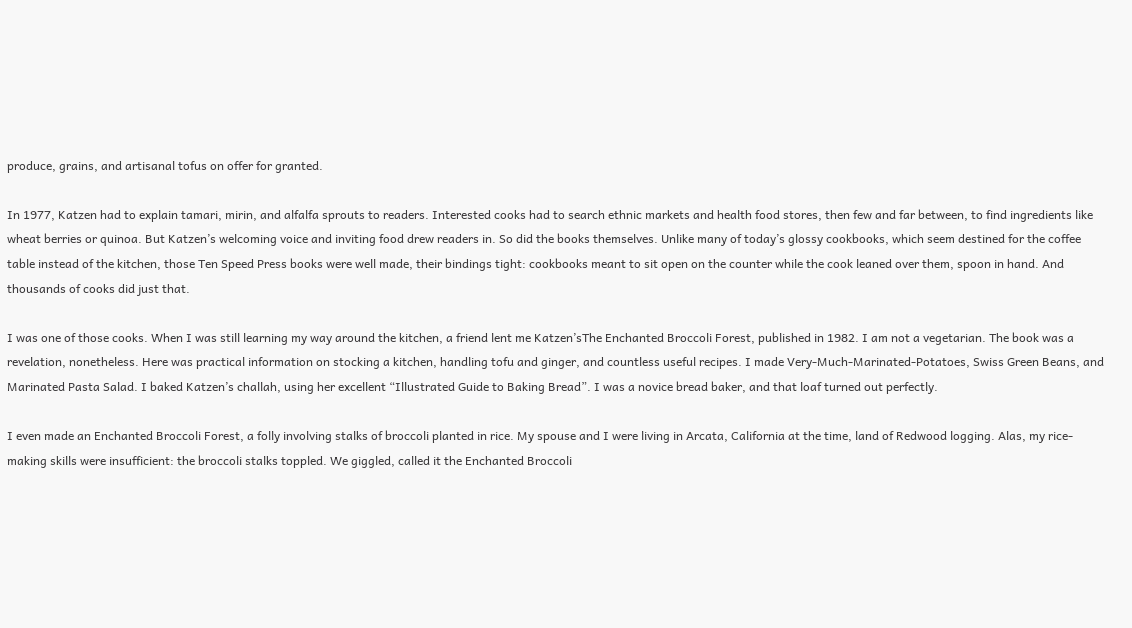produce, grains, and artisanal tofus on offer for granted.

In 1977, Katzen had to explain tamari, mirin, and alfalfa sprouts to readers. Interested cooks had to search ethnic markets and health food stores, then few and far between, to find ingredients like wheat berries or quinoa. But Katzen’s welcoming voice and inviting food drew readers in. So did the books themselves. Unlike many of today’s glossy cookbooks, which seem destined for the coffee table instead of the kitchen, those Ten Speed Press books were well made, their bindings tight: cookbooks meant to sit open on the counter while the cook leaned over them, spoon in hand. And thousands of cooks did just that.

I was one of those cooks. When I was still learning my way around the kitchen, a friend lent me Katzen’sThe Enchanted Broccoli Forest, published in 1982. I am not a vegetarian. The book was a revelation, nonetheless. Here was practical information on stocking a kitchen, handling tofu and ginger, and countless useful recipes. I made Very-Much-Marinated-Potatoes, Swiss Green Beans, and Marinated Pasta Salad. I baked Katzen’s challah, using her excellent “Illustrated Guide to Baking Bread”. I was a novice bread baker, and that loaf turned out perfectly.

I even made an Enchanted Broccoli Forest, a folly involving stalks of broccoli planted in rice. My spouse and I were living in Arcata, California at the time, land of Redwood logging. Alas, my rice-making skills were insufficient: the broccoli stalks toppled. We giggled, called it the Enchanted Broccoli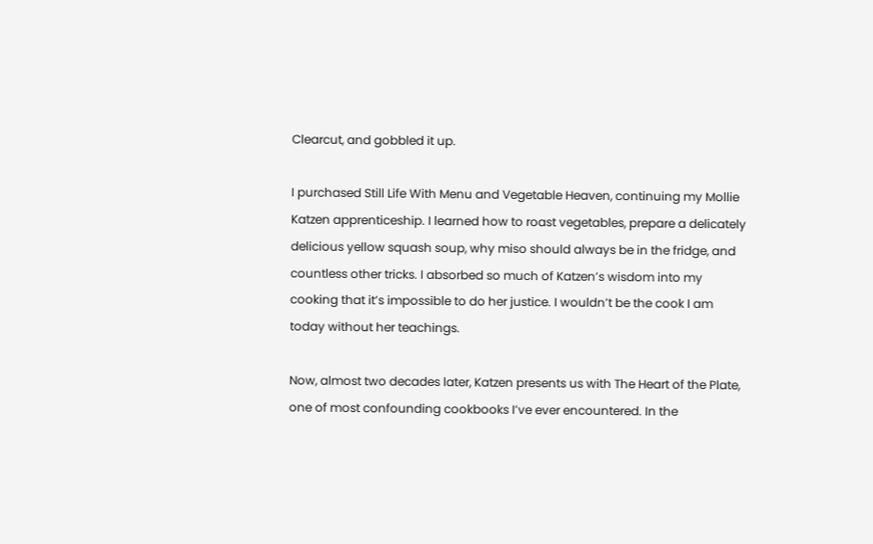Clearcut, and gobbled it up.

I purchased Still Life With Menu and Vegetable Heaven, continuing my Mollie Katzen apprenticeship. I learned how to roast vegetables, prepare a delicately delicious yellow squash soup, why miso should always be in the fridge, and countless other tricks. I absorbed so much of Katzen’s wisdom into my cooking that it’s impossible to do her justice. I wouldn’t be the cook I am today without her teachings.

Now, almost two decades later, Katzen presents us with The Heart of the Plate, one of most confounding cookbooks I’ve ever encountered. In the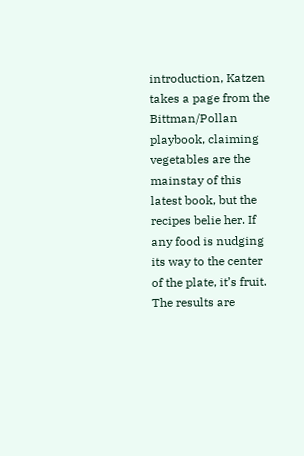introduction, Katzen takes a page from the Bittman/Pollan playbook, claiming vegetables are the mainstay of this latest book, but the recipes belie her. If any food is nudging its way to the center of the plate, it’s fruit. The results are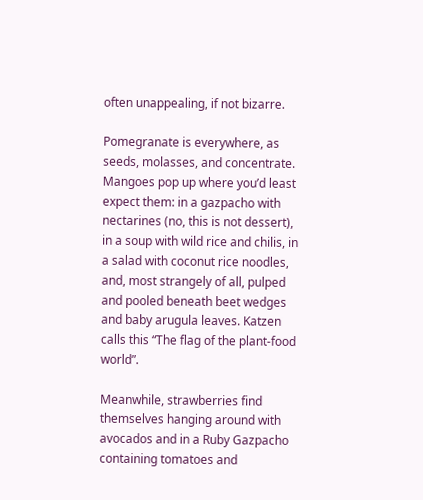often unappealing, if not bizarre.

Pomegranate is everywhere, as seeds, molasses, and concentrate. Mangoes pop up where you’d least expect them: in a gazpacho with nectarines (no, this is not dessert), in a soup with wild rice and chilis, in a salad with coconut rice noodles, and, most strangely of all, pulped and pooled beneath beet wedges and baby arugula leaves. Katzen calls this “The flag of the plant-food world”.

Meanwhile, strawberries find themselves hanging around with avocados and in a Ruby Gazpacho containing tomatoes and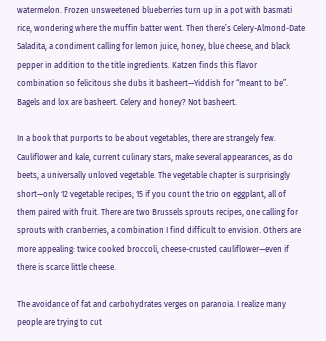watermelon. Frozen unsweetened blueberries turn up in a pot with basmati rice, wondering where the muffin batter went. Then there’s Celery-Almond-Date Saladita, a condiment calling for lemon juice, honey, blue cheese, and black pepper in addition to the title ingredients. Katzen finds this flavor combination so felicitous she dubs it basheert—Yiddish for “meant to be”. Bagels and lox are basheert. Celery and honey? Not basheert.

In a book that purports to be about vegetables, there are strangely few. Cauliflower and kale, current culinary stars, make several appearances, as do beets, a universally unloved vegetable. The vegetable chapter is surprisingly short—only 12 vegetable recipes; 15 if you count the trio on eggplant, all of them paired with fruit. There are two Brussels sprouts recipes, one calling for sprouts with cranberries, a combination I find difficult to envision. Others are more appealing: twice cooked broccoli, cheese-crusted cauliflower—even if there is scarce little cheese.

The avoidance of fat and carbohydrates verges on paranoia. I realize many people are trying to cut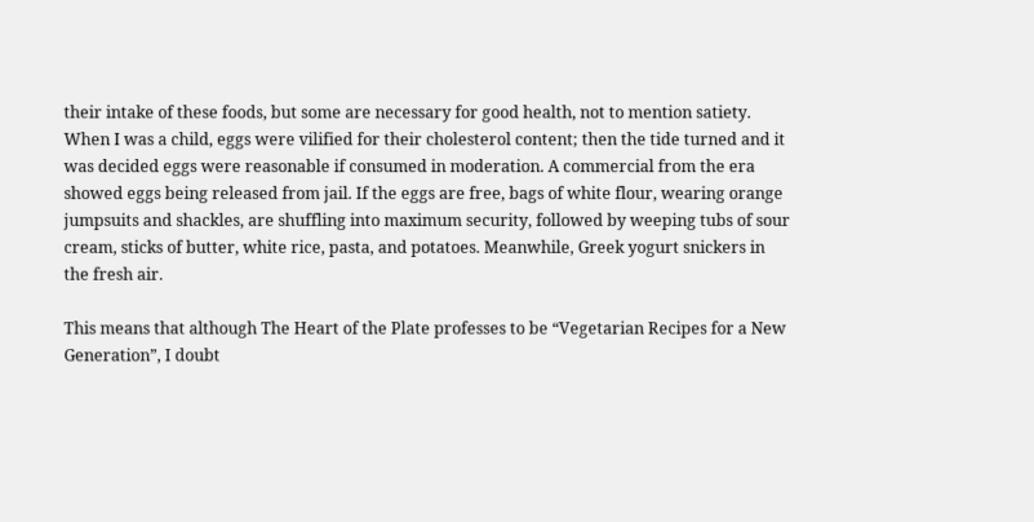their intake of these foods, but some are necessary for good health, not to mention satiety. When I was a child, eggs were vilified for their cholesterol content; then the tide turned and it was decided eggs were reasonable if consumed in moderation. A commercial from the era showed eggs being released from jail. If the eggs are free, bags of white flour, wearing orange jumpsuits and shackles, are shuffling into maximum security, followed by weeping tubs of sour cream, sticks of butter, white rice, pasta, and potatoes. Meanwhile, Greek yogurt snickers in the fresh air.

This means that although The Heart of the Plate professes to be “Vegetarian Recipes for a New Generation”, I doubt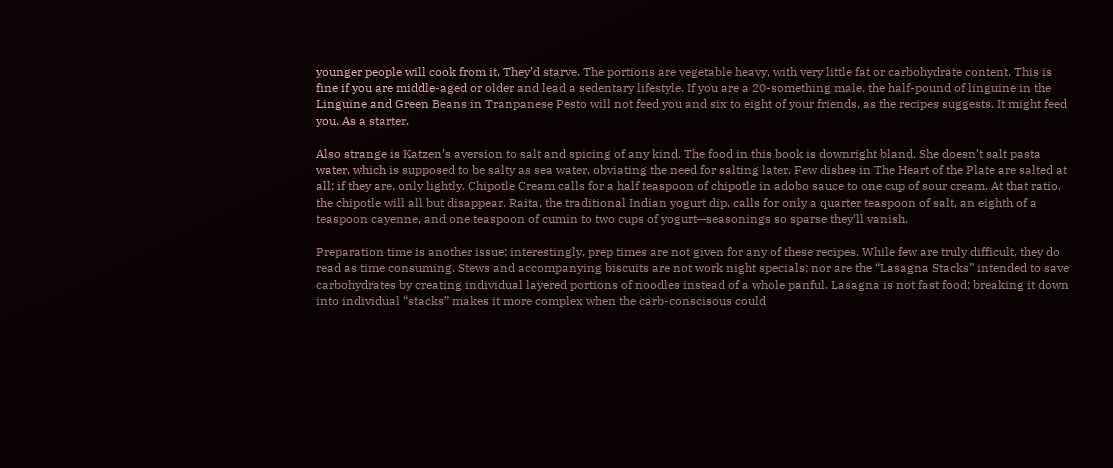younger people will cook from it. They’d starve. The portions are vegetable heavy, with very little fat or carbohydrate content. This is fine if you are middle-aged or older and lead a sedentary lifestyle. If you are a 20-something male, the half-pound of linguine in the Linguine and Green Beans in Tranpanese Pesto will not feed you and six to eight of your friends, as the recipes suggests. It might feed you. As a starter.

Also strange is Katzen’s aversion to salt and spicing of any kind. The food in this book is downright bland. She doesn’t salt pasta water, which is supposed to be salty as sea water, obviating the need for salting later. Few dishes in The Heart of the Plate are salted at all; if they are, only lightly. Chipotle Cream calls for a half teaspoon of chipotle in adobo sauce to one cup of sour cream. At that ratio, the chipotle will all but disappear. Raita, the traditional Indian yogurt dip, calls for only a quarter teaspoon of salt, an eighth of a teaspoon cayenne, and one teaspoon of cumin to two cups of yogurt—seasonings so sparse they’ll vanish.

Preparation time is another issue; interestingly, prep times are not given for any of these recipes. While few are truly difficult, they do read as time consuming. Stews and accompanying biscuits are not work night specials; nor are the “Lasagna Stacks” intended to save carbohydrates by creating individual layered portions of noodles instead of a whole panful. Lasagna is not fast food; breaking it down into individual “stacks” makes it more complex when the carb-conscisous could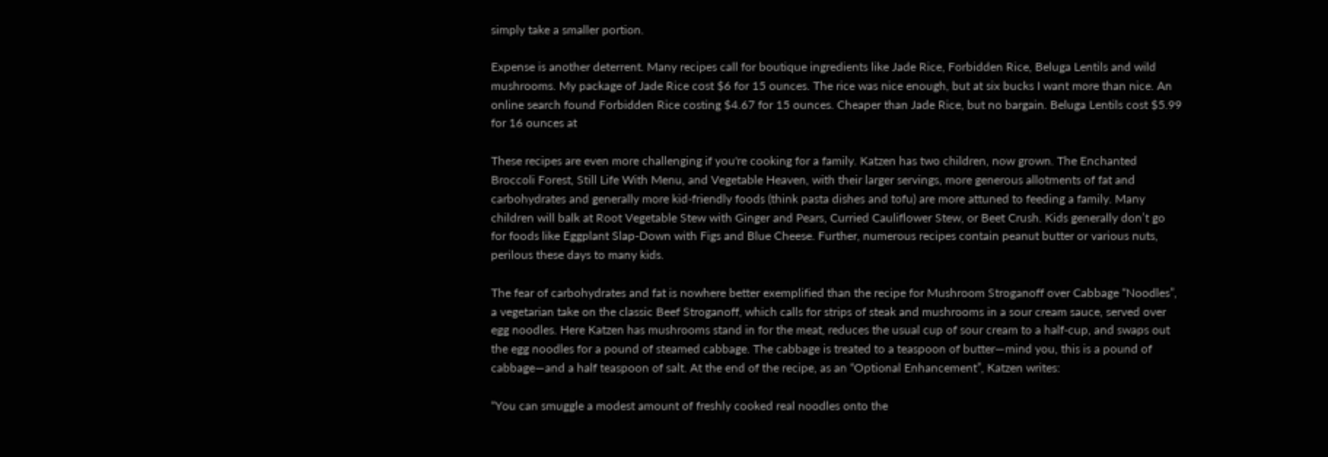simply take a smaller portion.

Expense is another deterrent. Many recipes call for boutique ingredients like Jade Rice, Forbidden Rice, Beluga Lentils and wild mushrooms. My package of Jade Rice cost $6 for 15 ounces. The rice was nice enough, but at six bucks I want more than nice. An online search found Forbidden Rice costing $4.67 for 15 ounces. Cheaper than Jade Rice, but no bargain. Beluga Lentils cost $5.99 for 16 ounces at

These recipes are even more challenging if you're cooking for a family. Katzen has two children, now grown. The Enchanted Broccoli Forest, Still Life With Menu, and Vegetable Heaven, with their larger servings, more generous allotments of fat and carbohydrates and generally more kid-friendly foods (think pasta dishes and tofu) are more attuned to feeding a family. Many children will balk at Root Vegetable Stew with Ginger and Pears, Curried Cauliflower Stew, or Beet Crush. Kids generally don’t go for foods like Eggplant Slap-Down with Figs and Blue Cheese. Further, numerous recipes contain peanut butter or various nuts, perilous these days to many kids.

The fear of carbohydrates and fat is nowhere better exemplified than the recipe for Mushroom Stroganoff over Cabbage “Noodles”, a vegetarian take on the classic Beef Stroganoff, which calls for strips of steak and mushrooms in a sour cream sauce, served over egg noodles. Here Katzen has mushrooms stand in for the meat, reduces the usual cup of sour cream to a half-cup, and swaps out the egg noodles for a pound of steamed cabbage. The cabbage is treated to a teaspoon of butter—mind you, this is a pound of cabbage—and a half teaspoon of salt. At the end of the recipe, as an “Optional Enhancement”, Katzen writes:

“You can smuggle a modest amount of freshly cooked real noodles onto the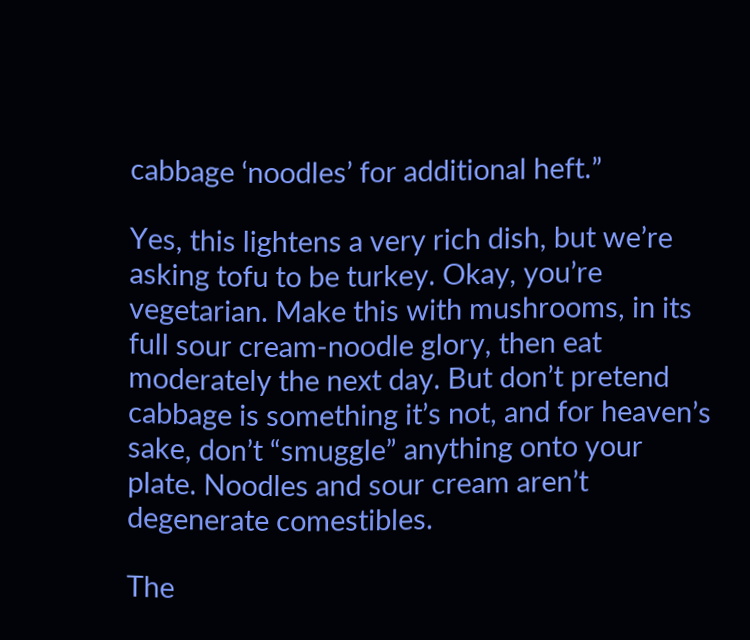cabbage ‘noodles’ for additional heft.”

Yes, this lightens a very rich dish, but we’re asking tofu to be turkey. Okay, you’re vegetarian. Make this with mushrooms, in its full sour cream-noodle glory, then eat moderately the next day. But don’t pretend cabbage is something it’s not, and for heaven’s sake, don’t “smuggle” anything onto your plate. Noodles and sour cream aren’t degenerate comestibles.

The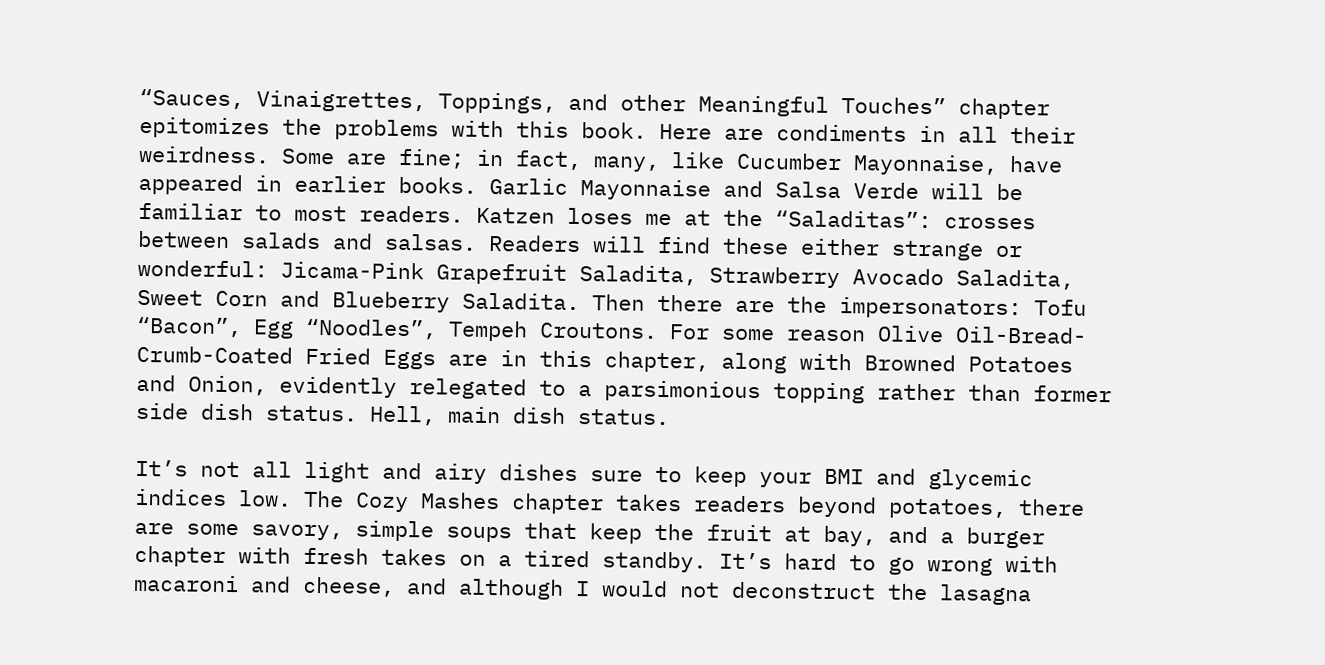“Sauces, Vinaigrettes, Toppings, and other Meaningful Touches” chapter epitomizes the problems with this book. Here are condiments in all their weirdness. Some are fine; in fact, many, like Cucumber Mayonnaise, have appeared in earlier books. Garlic Mayonnaise and Salsa Verde will be familiar to most readers. Katzen loses me at the “Saladitas”: crosses between salads and salsas. Readers will find these either strange or wonderful: Jicama-Pink Grapefruit Saladita, Strawberry Avocado Saladita, Sweet Corn and Blueberry Saladita. Then there are the impersonators: Tofu “Bacon”, Egg “Noodles”, Tempeh Croutons. For some reason Olive Oil-Bread-Crumb-Coated Fried Eggs are in this chapter, along with Browned Potatoes and Onion, evidently relegated to a parsimonious topping rather than former side dish status. Hell, main dish status.

It’s not all light and airy dishes sure to keep your BMI and glycemic indices low. The Cozy Mashes chapter takes readers beyond potatoes, there are some savory, simple soups that keep the fruit at bay, and a burger chapter with fresh takes on a tired standby. It’s hard to go wrong with macaroni and cheese, and although I would not deconstruct the lasagna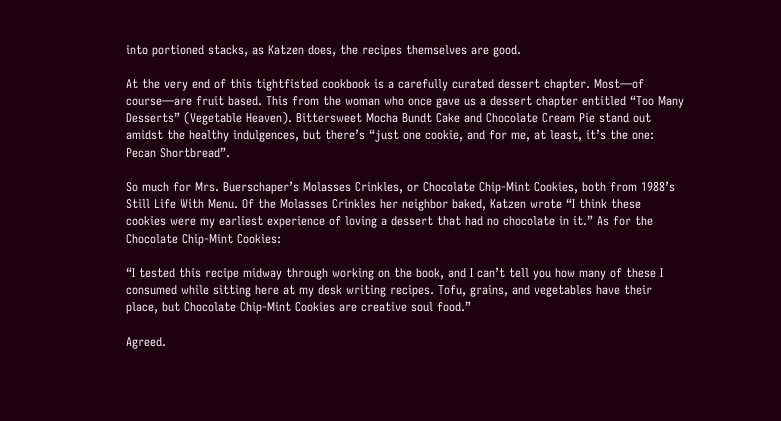into portioned stacks, as Katzen does, the recipes themselves are good.

At the very end of this tightfisted cookbook is a carefully curated dessert chapter. Most—of course—are fruit based. This from the woman who once gave us a dessert chapter entitled “Too Many Desserts” (Vegetable Heaven). Bittersweet Mocha Bundt Cake and Chocolate Cream Pie stand out amidst the healthy indulgences, but there’s “just one cookie, and for me, at least, it’s the one: Pecan Shortbread”.

So much for Mrs. Buerschaper’s Molasses Crinkles, or Chocolate Chip-Mint Cookies, both from 1988’s Still Life With Menu. Of the Molasses Crinkles her neighbor baked, Katzen wrote “I think these cookies were my earliest experience of loving a dessert that had no chocolate in it.” As for the Chocolate Chip-Mint Cookies:

“I tested this recipe midway through working on the book, and I can’t tell you how many of these I consumed while sitting here at my desk writing recipes. Tofu, grains, and vegetables have their place, but Chocolate Chip-Mint Cookies are creative soul food.”

Agreed.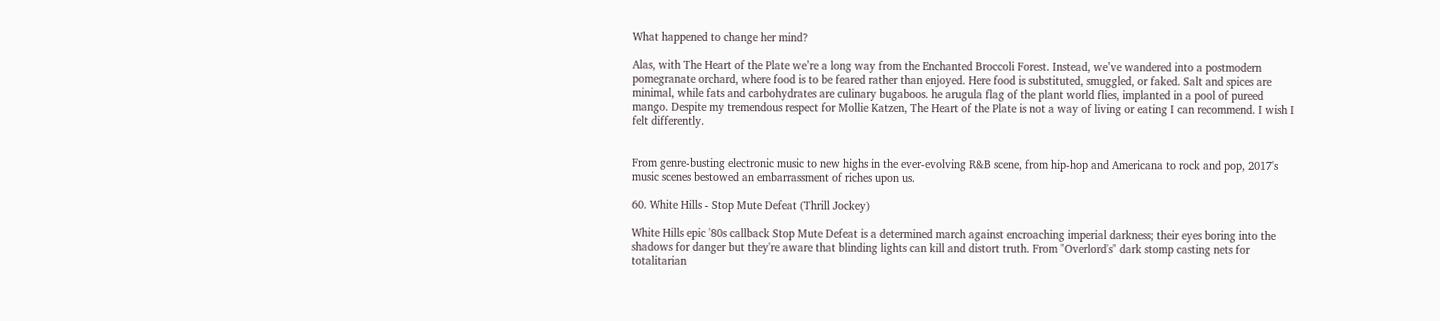What happened to change her mind?

Alas, with The Heart of the Plate we’re a long way from the Enchanted Broccoli Forest. Instead, we’ve wandered into a postmodern pomegranate orchard, where food is to be feared rather than enjoyed. Here food is substituted, smuggled, or faked. Salt and spices are minimal, while fats and carbohydrates are culinary bugaboos. he arugula flag of the plant world flies, implanted in a pool of pureed mango. Despite my tremendous respect for Mollie Katzen, The Heart of the Plate is not a way of living or eating I can recommend. I wish I felt differently.


From genre-busting electronic music to new highs in the ever-evolving R&B scene, from hip-hop and Americana to rock and pop, 2017's music scenes bestowed an embarrassment of riches upon us.

60. White Hills - Stop Mute Defeat (Thrill Jockey)

White Hills epic '80s callback Stop Mute Defeat is a determined march against encroaching imperial darkness; their eyes boring into the shadows for danger but they're aware that blinding lights can kill and distort truth. From "Overlord's" dark stomp casting nets for totalitarian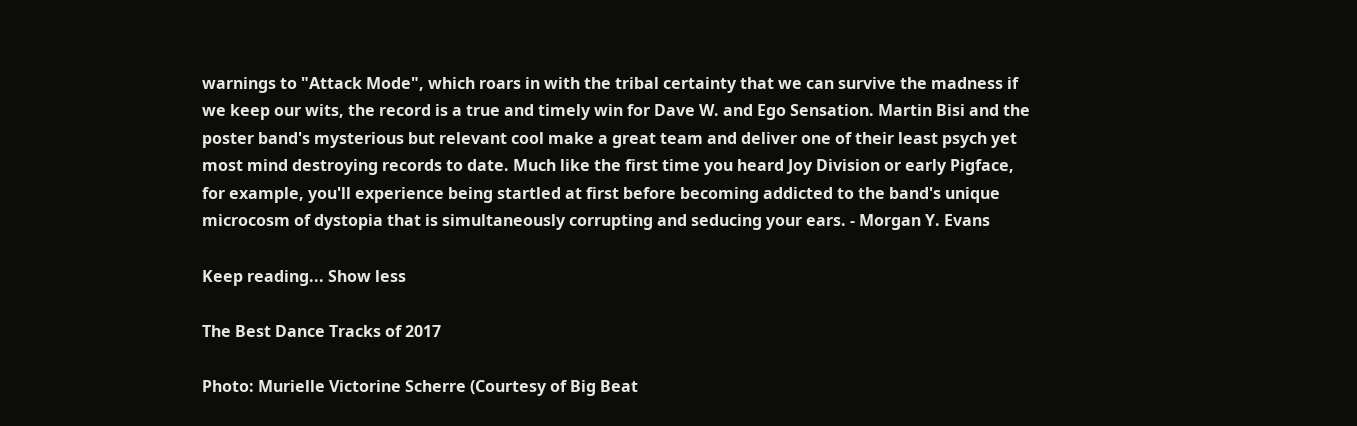warnings to "Attack Mode", which roars in with the tribal certainty that we can survive the madness if we keep our wits, the record is a true and timely win for Dave W. and Ego Sensation. Martin Bisi and the poster band's mysterious but relevant cool make a great team and deliver one of their least psych yet most mind destroying records to date. Much like the first time you heard Joy Division or early Pigface, for example, you'll experience being startled at first before becoming addicted to the band's unique microcosm of dystopia that is simultaneously corrupting and seducing your ears. - Morgan Y. Evans

Keep reading... Show less

The Best Dance Tracks of 2017

Photo: Murielle Victorine Scherre (Courtesy of Big Beat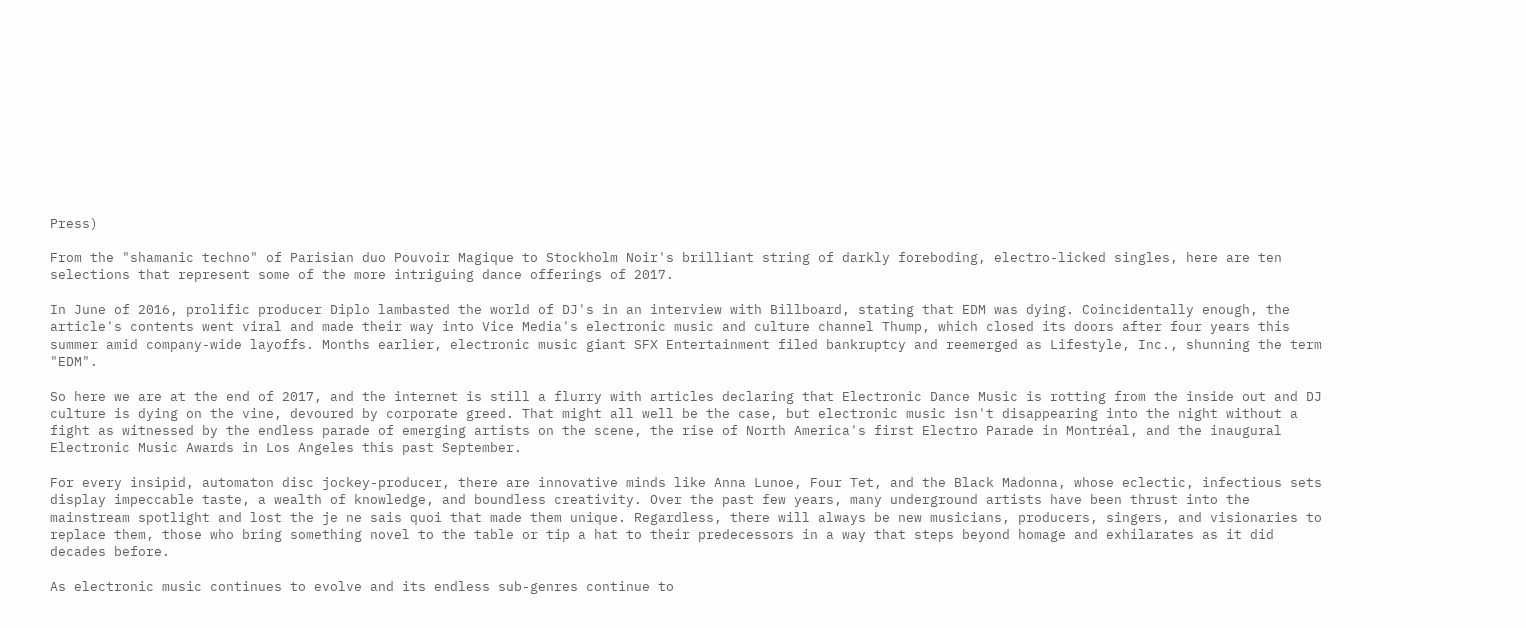Press)

From the "shamanic techno" of Parisian duo Pouvoir Magique to Stockholm Noir's brilliant string of darkly foreboding, electro-licked singles, here are ten selections that represent some of the more intriguing dance offerings of 2017.

In June of 2016, prolific producer Diplo lambasted the world of DJ's in an interview with Billboard, stating that EDM was dying. Coincidentally enough, the article's contents went viral and made their way into Vice Media's electronic music and culture channel Thump, which closed its doors after four years this summer amid company-wide layoffs. Months earlier, electronic music giant SFX Entertainment filed bankruptcy and reemerged as Lifestyle, Inc., shunning the term "EDM".

So here we are at the end of 2017, and the internet is still a flurry with articles declaring that Electronic Dance Music is rotting from the inside out and DJ culture is dying on the vine, devoured by corporate greed. That might all well be the case, but electronic music isn't disappearing into the night without a fight as witnessed by the endless parade of emerging artists on the scene, the rise of North America's first Electro Parade in Montréal, and the inaugural Electronic Music Awards in Los Angeles this past September.

For every insipid, automaton disc jockey-producer, there are innovative minds like Anna Lunoe, Four Tet, and the Black Madonna, whose eclectic, infectious sets display impeccable taste, a wealth of knowledge, and boundless creativity. Over the past few years, many underground artists have been thrust into the mainstream spotlight and lost the je ne sais quoi that made them unique. Regardless, there will always be new musicians, producers, singers, and visionaries to replace them, those who bring something novel to the table or tip a hat to their predecessors in a way that steps beyond homage and exhilarates as it did decades before.

As electronic music continues to evolve and its endless sub-genres continue to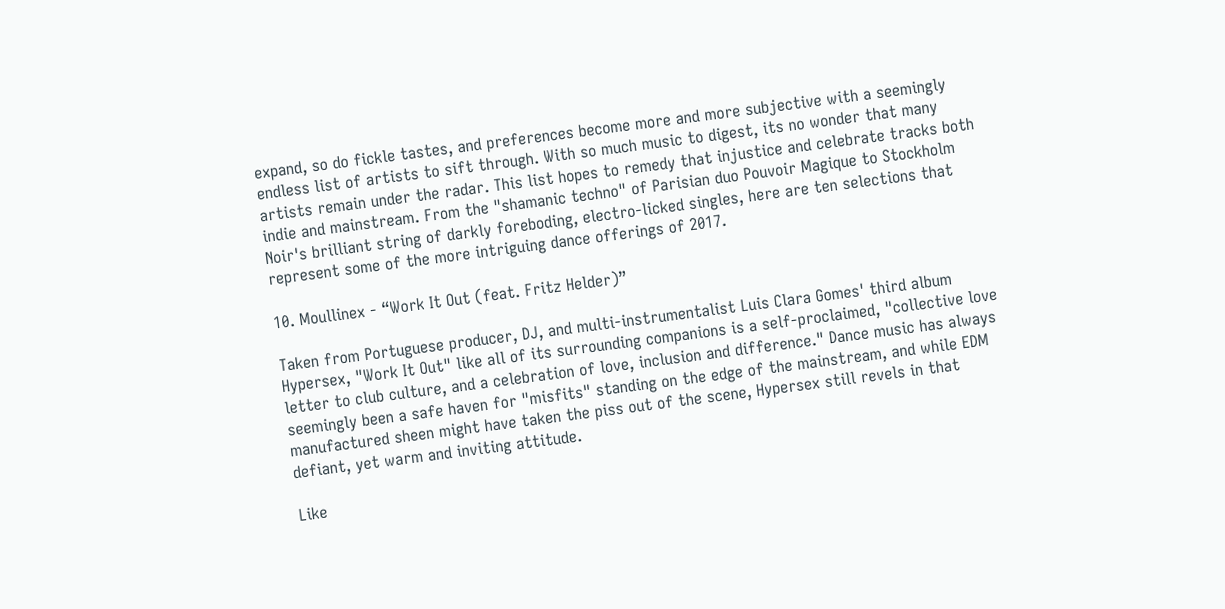expand, so do fickle tastes, and preferences become more and more subjective with a seemingly endless list of artists to sift through. With so much music to digest, its no wonder that many artists remain under the radar. This list hopes to remedy that injustice and celebrate tracks both indie and mainstream. From the "shamanic techno" of Parisian duo Pouvoir Magique to Stockholm Noir's brilliant string of darkly foreboding, electro-licked singles, here are ten selections that represent some of the more intriguing dance offerings of 2017.

10. Moullinex - “Work It Out (feat. Fritz Helder)”

Taken from Portuguese producer, DJ, and multi-instrumentalist Luis Clara Gomes' third album Hypersex, "Work It Out" like all of its surrounding companions is a self-proclaimed, "collective love letter to club culture, and a celebration of love, inclusion and difference." Dance music has always seemingly been a safe haven for "misfits" standing on the edge of the mainstream, and while EDM manufactured sheen might have taken the piss out of the scene, Hypersex still revels in that defiant, yet warm and inviting attitude.

Like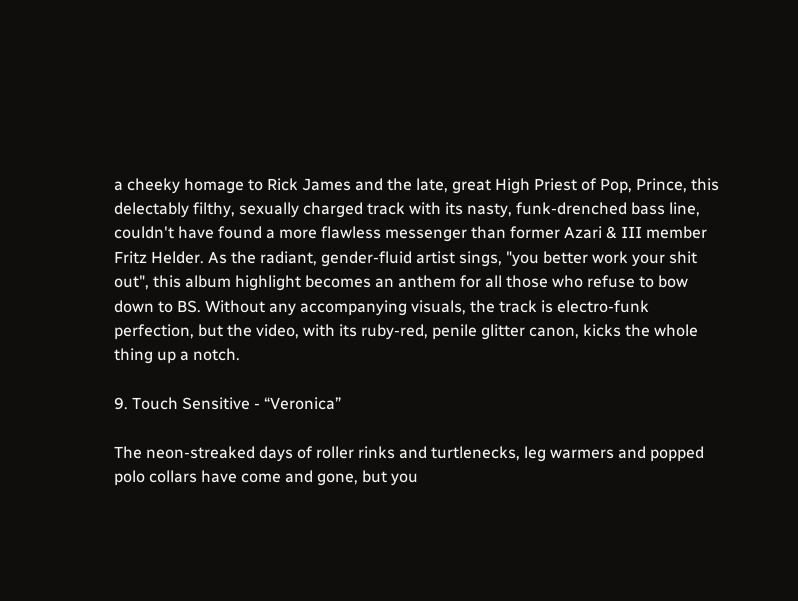a cheeky homage to Rick James and the late, great High Priest of Pop, Prince, this delectably filthy, sexually charged track with its nasty, funk-drenched bass line, couldn't have found a more flawless messenger than former Azari & III member Fritz Helder. As the radiant, gender-fluid artist sings, "you better work your shit out", this album highlight becomes an anthem for all those who refuse to bow down to BS. Without any accompanying visuals, the track is electro-funk perfection, but the video, with its ruby-red, penile glitter canon, kicks the whole thing up a notch.

9. Touch Sensitive - “Veronica”

The neon-streaked days of roller rinks and turtlenecks, leg warmers and popped polo collars have come and gone, but you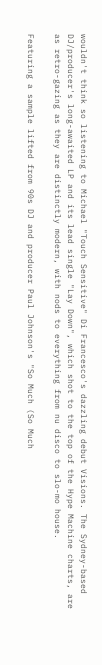wouldn't think so listening to Michael "Touch Sensitive" Di Francesco's dazzling debut Visions. The Sydney-based DJ/producer's long-awaited LP and its lead single "Lay Down", which shot to the top of the Hype Machine charts, are as retro-gazing as they are distinctly modern, with nods to everything from nu disco to slo-mo house.

Featuring a sample lifted from 90s DJ and producer Paul Johnson's "So Much (So Much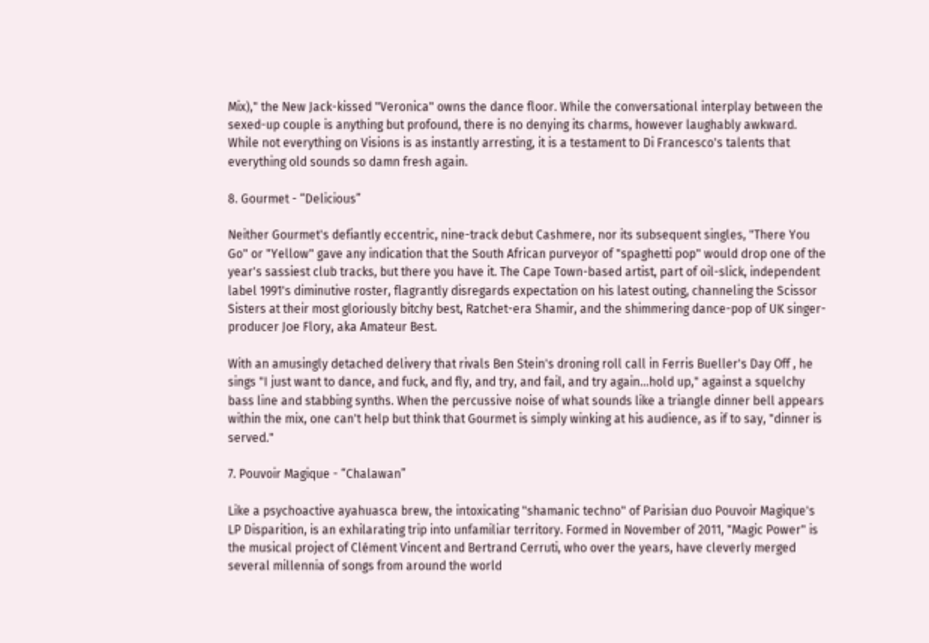Mix)," the New Jack-kissed "Veronica" owns the dance floor. While the conversational interplay between the sexed-up couple is anything but profound, there is no denying its charms, however laughably awkward. While not everything on Visions is as instantly arresting, it is a testament to Di Francesco's talents that everything old sounds so damn fresh again.

8. Gourmet - “Delicious”

Neither Gourmet's defiantly eccentric, nine-track debut Cashmere, nor its subsequent singles, "There You Go" or "Yellow" gave any indication that the South African purveyor of "spaghetti pop" would drop one of the year's sassiest club tracks, but there you have it. The Cape Town-based artist, part of oil-slick, independent label 1991's diminutive roster, flagrantly disregards expectation on his latest outing, channeling the Scissor Sisters at their most gloriously bitchy best, Ratchet-era Shamir, and the shimmering dance-pop of UK singer-producer Joe Flory, aka Amateur Best.

With an amusingly detached delivery that rivals Ben Stein's droning roll call in Ferris Bueller's Day Off , he sings "I just want to dance, and fuck, and fly, and try, and fail, and try again…hold up," against a squelchy bass line and stabbing synths. When the percussive noise of what sounds like a triangle dinner bell appears within the mix, one can't help but think that Gourmet is simply winking at his audience, as if to say, "dinner is served."

7. Pouvoir Magique - “Chalawan”

Like a psychoactive ayahuasca brew, the intoxicating "shamanic techno" of Parisian duo Pouvoir Magique's LP Disparition, is an exhilarating trip into unfamiliar territory. Formed in November of 2011, "Magic Power" is the musical project of Clément Vincent and Bertrand Cerruti, who over the years, have cleverly merged several millennia of songs from around the world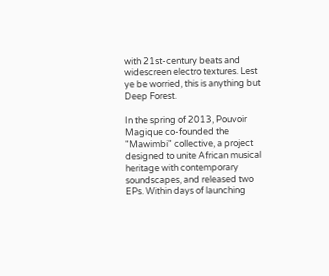with 21st-century beats and widescreen electro textures. Lest ye be worried, this is anything but Deep Forest.

In the spring of 2013, Pouvoir Magique co-founded the "Mawimbi" collective, a project designed to unite African musical heritage with contemporary soundscapes, and released two EPs. Within days of launching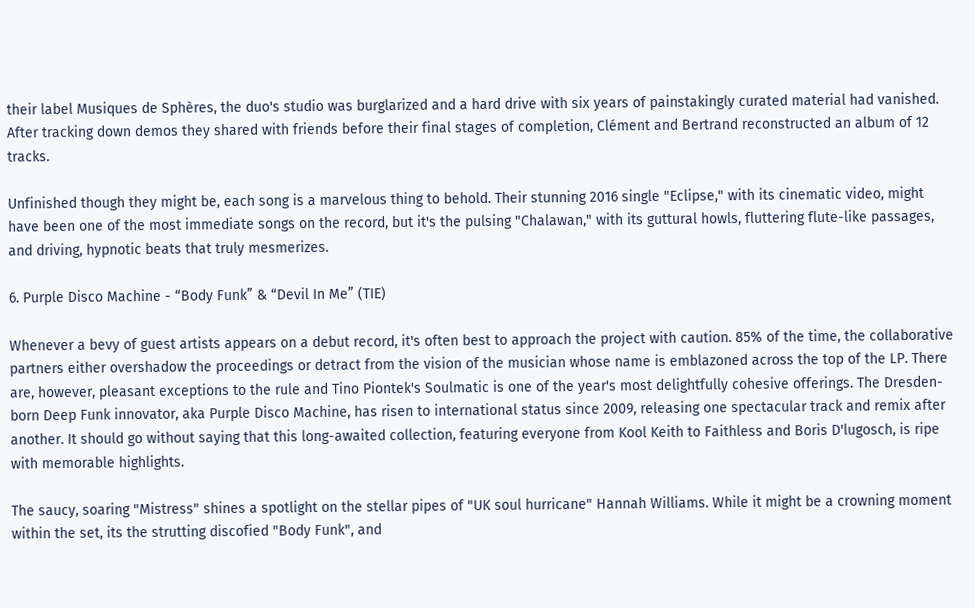their label Musiques de Sphères, the duo's studio was burglarized and a hard drive with six years of painstakingly curated material had vanished. After tracking down demos they shared with friends before their final stages of completion, Clément and Bertrand reconstructed an album of 12 tracks.

Unfinished though they might be, each song is a marvelous thing to behold. Their stunning 2016 single "Eclipse," with its cinematic video, might have been one of the most immediate songs on the record, but it's the pulsing "Chalawan," with its guttural howls, fluttering flute-like passages, and driving, hypnotic beats that truly mesmerizes.

6. Purple Disco Machine - “Body Funk” & “Devil In Me” (TIE)

Whenever a bevy of guest artists appears on a debut record, it's often best to approach the project with caution. 85% of the time, the collaborative partners either overshadow the proceedings or detract from the vision of the musician whose name is emblazoned across the top of the LP. There are, however, pleasant exceptions to the rule and Tino Piontek's Soulmatic is one of the year's most delightfully cohesive offerings. The Dresden-born Deep Funk innovator, aka Purple Disco Machine, has risen to international status since 2009, releasing one spectacular track and remix after another. It should go without saying that this long-awaited collection, featuring everyone from Kool Keith to Faithless and Boris D'lugosch, is ripe with memorable highlights.

The saucy, soaring "Mistress" shines a spotlight on the stellar pipes of "UK soul hurricane" Hannah Williams. While it might be a crowning moment within the set, its the strutting discofied "Body Funk", and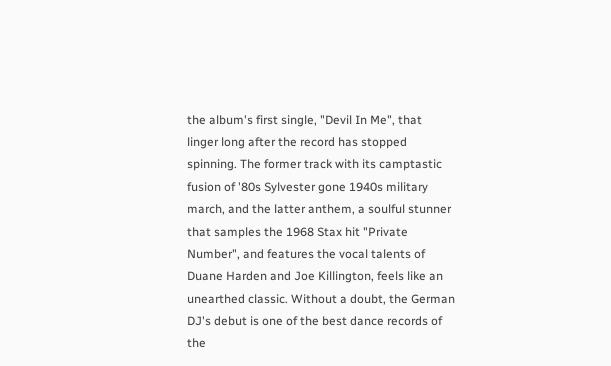the album's first single, "Devil In Me", that linger long after the record has stopped spinning. The former track with its camptastic fusion of '80s Sylvester gone 1940s military march, and the latter anthem, a soulful stunner that samples the 1968 Stax hit "Private Number", and features the vocal talents of Duane Harden and Joe Killington, feels like an unearthed classic. Without a doubt, the German DJ's debut is one of the best dance records of the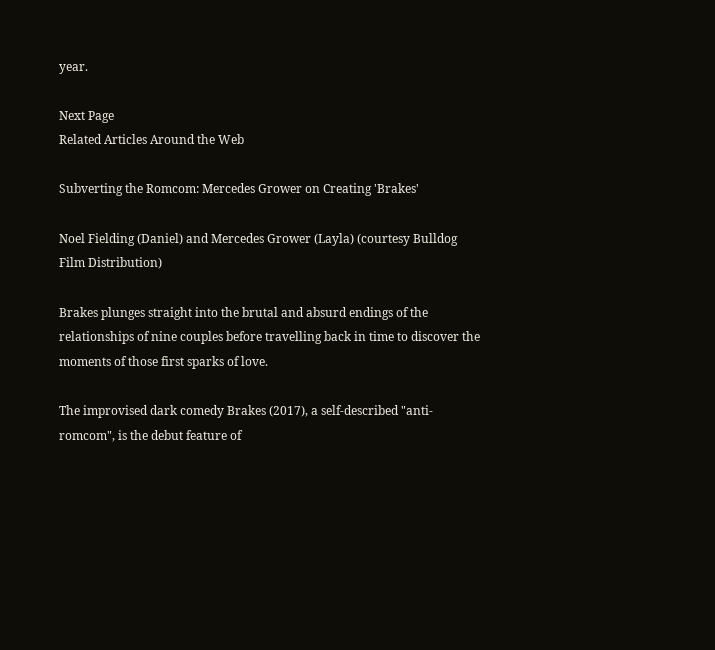year.

Next Page
Related Articles Around the Web

Subverting the Romcom: Mercedes Grower on Creating 'Brakes'

Noel Fielding (Daniel) and Mercedes Grower (Layla) (courtesy Bulldog Film Distribution)

Brakes plunges straight into the brutal and absurd endings of the relationships of nine couples before travelling back in time to discover the moments of those first sparks of love.

The improvised dark comedy Brakes (2017), a self-described "anti-romcom", is the debut feature of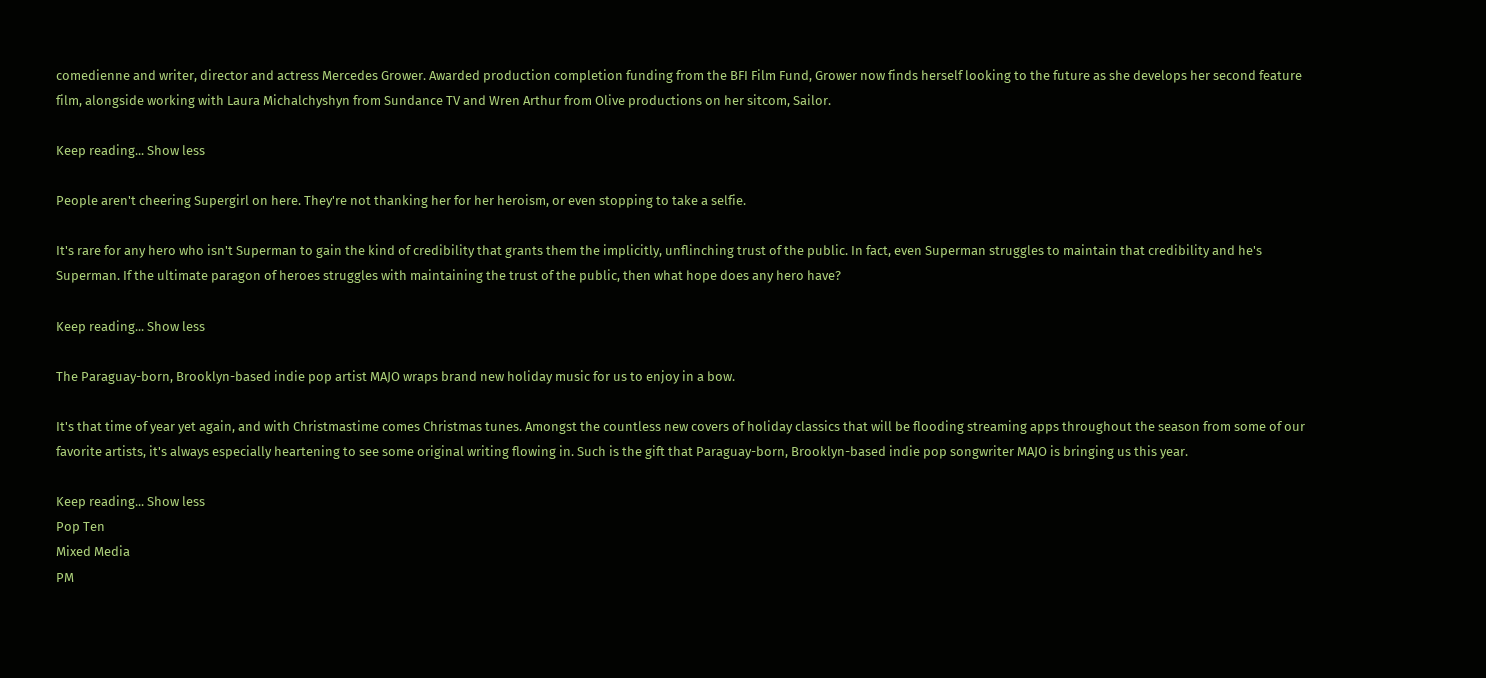comedienne and writer, director and actress Mercedes Grower. Awarded production completion funding from the BFI Film Fund, Grower now finds herself looking to the future as she develops her second feature film, alongside working with Laura Michalchyshyn from Sundance TV and Wren Arthur from Olive productions on her sitcom, Sailor.

Keep reading... Show less

People aren't cheering Supergirl on here. They're not thanking her for her heroism, or even stopping to take a selfie.

It's rare for any hero who isn't Superman to gain the kind of credibility that grants them the implicitly, unflinching trust of the public. In fact, even Superman struggles to maintain that credibility and he's Superman. If the ultimate paragon of heroes struggles with maintaining the trust of the public, then what hope does any hero have?

Keep reading... Show less

The Paraguay-born, Brooklyn-based indie pop artist MAJO wraps brand new holiday music for us to enjoy in a bow.

It's that time of year yet again, and with Christmastime comes Christmas tunes. Amongst the countless new covers of holiday classics that will be flooding streaming apps throughout the season from some of our favorite artists, it's always especially heartening to see some original writing flowing in. Such is the gift that Paraguay-born, Brooklyn-based indie pop songwriter MAJO is bringing us this year.

Keep reading... Show less
Pop Ten
Mixed Media
PM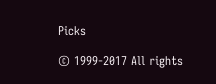Picks

© 1999-2017 All rights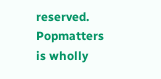reserved.
Popmatters is wholly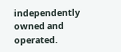independently owned and operated.